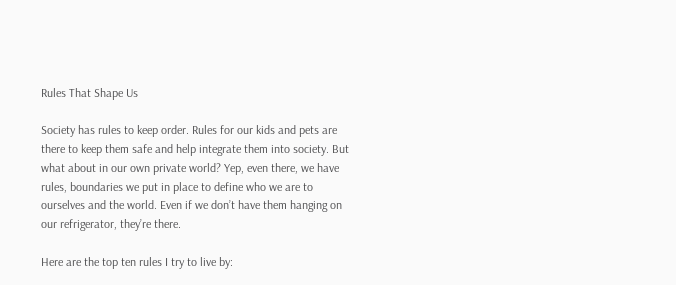Rules That Shape Us

Society has rules to keep order. Rules for our kids and pets are there to keep them safe and help integrate them into society. But what about in our own private world? Yep, even there, we have rules, boundaries we put in place to define who we are to ourselves and the world. Even if we don’t have them hanging on our refrigerator, they’re there.

Here are the top ten rules I try to live by: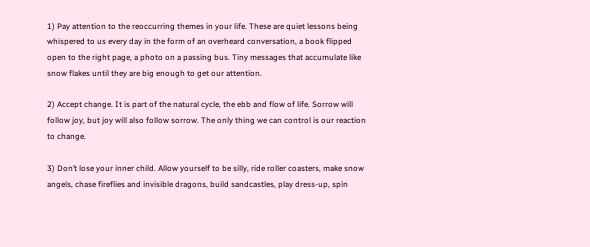1) Pay attention to the reoccurring themes in your life. These are quiet lessons being whispered to us every day in the form of an overheard conversation, a book flipped open to the right page, a photo on a passing bus. Tiny messages that accumulate like snow flakes until they are big enough to get our attention.

2) Accept change. It is part of the natural cycle, the ebb and flow of life. Sorrow will follow joy, but joy will also follow sorrow. The only thing we can control is our reaction to change.

3) Don’t lose your inner child. Allow yourself to be silly, ride roller coasters, make snow angels, chase fireflies and invisible dragons, build sandcastles, play dress-up, spin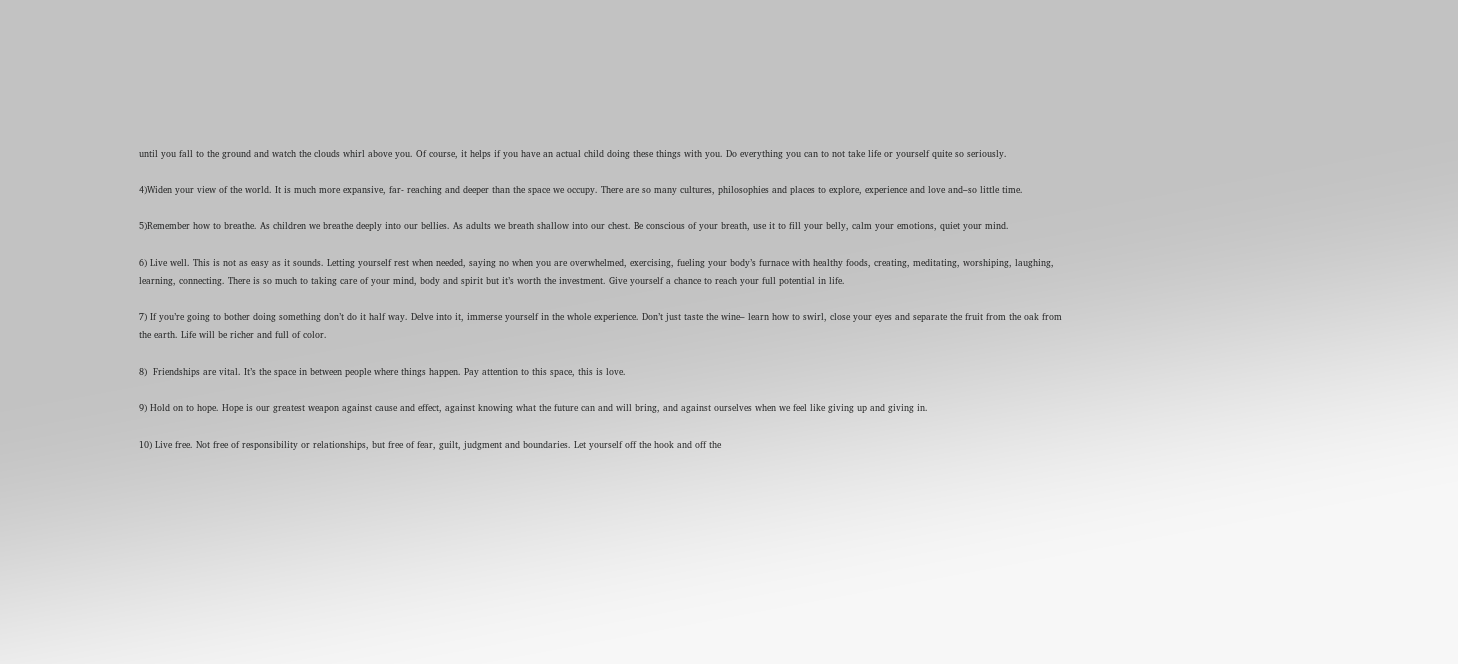until you fall to the ground and watch the clouds whirl above you. Of course, it helps if you have an actual child doing these things with you. Do everything you can to not take life or yourself quite so seriously.

4)Widen your view of the world. It is much more expansive, far- reaching and deeper than the space we occupy. There are so many cultures, philosophies and places to explore, experience and love and–so little time.

5)Remember how to breathe. As children we breathe deeply into our bellies. As adults we breath shallow into our chest. Be conscious of your breath, use it to fill your belly, calm your emotions, quiet your mind.

6) Live well. This is not as easy as it sounds. Letting yourself rest when needed, saying no when you are overwhelmed, exercising, fueling your body’s furnace with healthy foods, creating, meditating, worshiping, laughing, learning, connecting. There is so much to taking care of your mind, body and spirit but it’s worth the investment. Give yourself a chance to reach your full potential in life.

7) If you’re going to bother doing something don’t do it half way. Delve into it, immerse yourself in the whole experience. Don’t just taste the wine– learn how to swirl, close your eyes and separate the fruit from the oak from the earth. Life will be richer and full of color.

8)  Friendships are vital. It’s the space in between people where things happen. Pay attention to this space, this is love.

9) Hold on to hope. Hope is our greatest weapon against cause and effect, against knowing what the future can and will bring, and against ourselves when we feel like giving up and giving in.

10) Live free. Not free of responsibility or relationships, but free of fear, guilt, judgment and boundaries. Let yourself off the hook and off the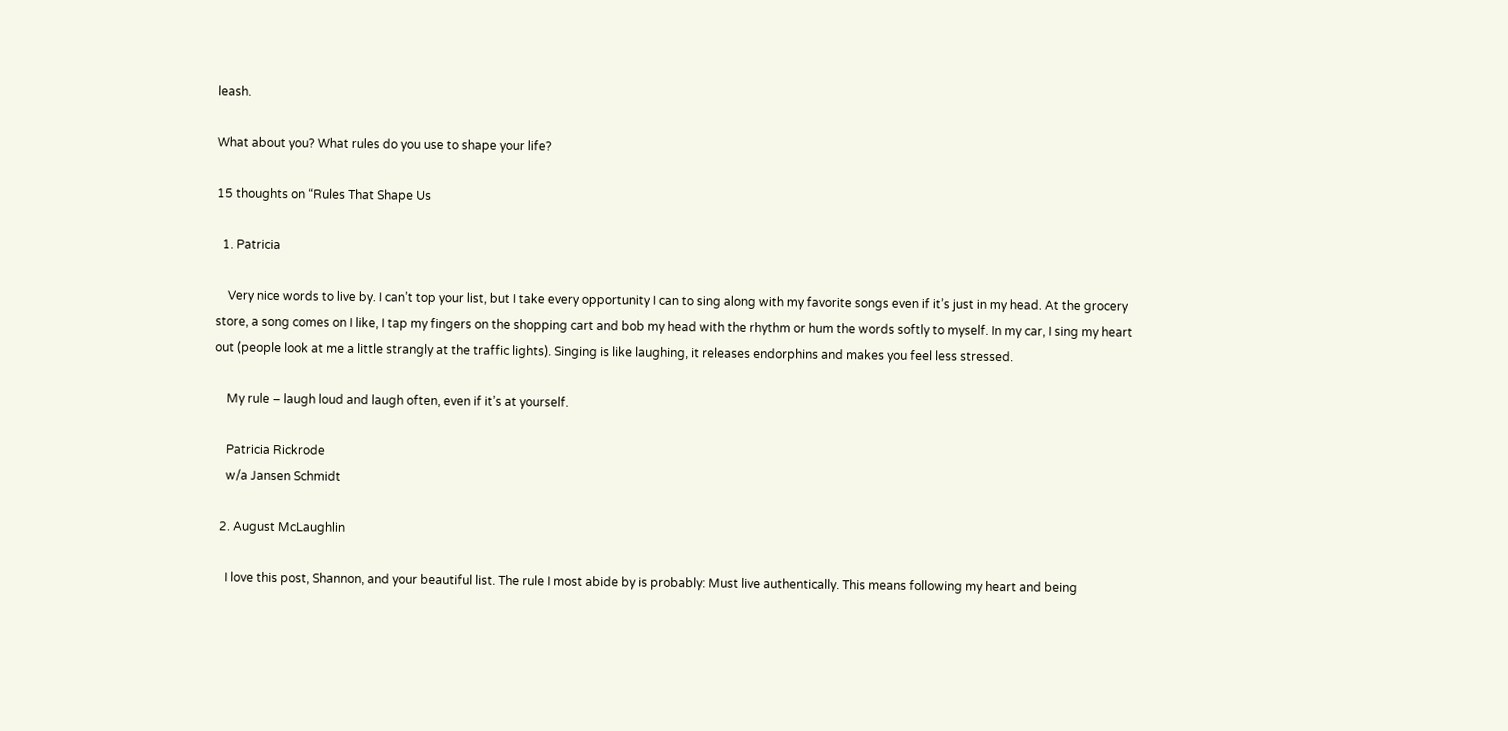leash.

What about you? What rules do you use to shape your life?

15 thoughts on “Rules That Shape Us

  1. Patricia

    Very nice words to live by. I can’t top your list, but I take every opportunity I can to sing along with my favorite songs even if it’s just in my head. At the grocery store, a song comes on I like, I tap my fingers on the shopping cart and bob my head with the rhythm or hum the words softly to myself. In my car, I sing my heart out (people look at me a little strangly at the traffic lights). Singing is like laughing, it releases endorphins and makes you feel less stressed.

    My rule – laugh loud and laugh often, even if it’s at yourself.

    Patricia Rickrode
    w/a Jansen Schmidt

  2. August McLaughlin

    I love this post, Shannon, and your beautiful list. The rule I most abide by is probably: Must live authentically. This means following my heart and being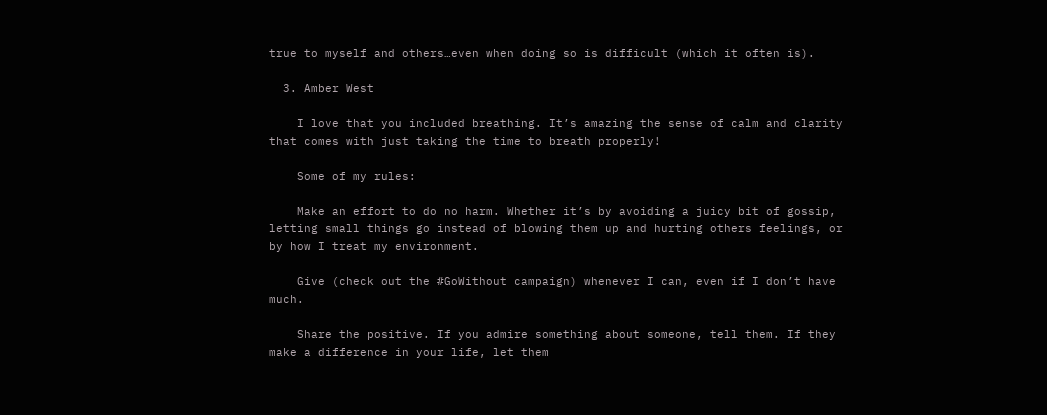true to myself and others…even when doing so is difficult (which it often is).

  3. Amber West

    I love that you included breathing. It’s amazing the sense of calm and clarity that comes with just taking the time to breath properly!

    Some of my rules:

    Make an effort to do no harm. Whether it’s by avoiding a juicy bit of gossip, letting small things go instead of blowing them up and hurting others feelings, or by how I treat my environment.

    Give (check out the #GoWithout campaign) whenever I can, even if I don’t have much.

    Share the positive. If you admire something about someone, tell them. If they make a difference in your life, let them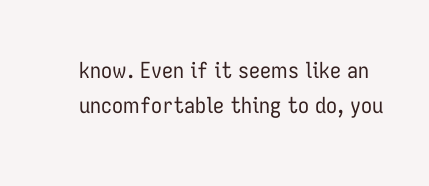know. Even if it seems like an uncomfortable thing to do, you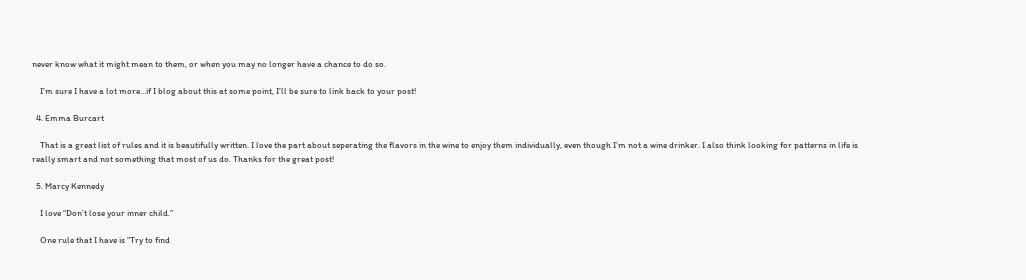never know what it might mean to them, or when you may no longer have a chance to do so.

    I’m sure I have a lot more…if I blog about this at some point, I’ll be sure to link back to your post!

  4. Emma Burcart

    That is a great list of rules and it is beautifully written. I love the part about seperating the flavors in the wine to enjoy them individually, even though I’m not a wine drinker. I also think looking for patterns in life is really smart and not something that most of us do. Thanks for the great post!

  5. Marcy Kennedy

    I love “Don’t lose your inner child.”

    One rule that I have is “Try to find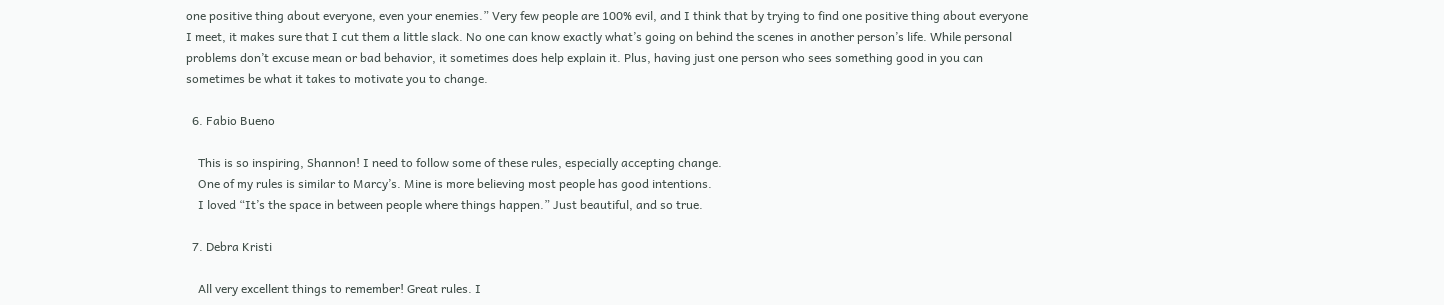one positive thing about everyone, even your enemies.” Very few people are 100% evil, and I think that by trying to find one positive thing about everyone I meet, it makes sure that I cut them a little slack. No one can know exactly what’s going on behind the scenes in another person’s life. While personal problems don’t excuse mean or bad behavior, it sometimes does help explain it. Plus, having just one person who sees something good in you can sometimes be what it takes to motivate you to change.

  6. Fabio Bueno

    This is so inspiring, Shannon! I need to follow some of these rules, especially accepting change.
    One of my rules is similar to Marcy’s. Mine is more believing most people has good intentions.
    I loved “It’s the space in between people where things happen.” Just beautiful, and so true.

  7. Debra Kristi

    All very excellent things to remember! Great rules. I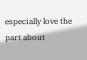especially love the part about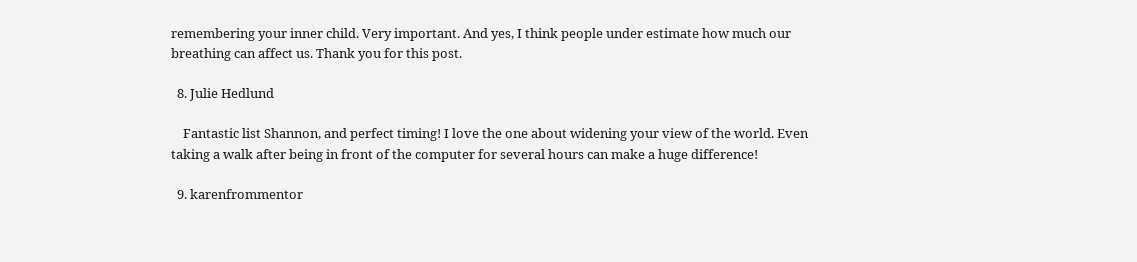remembering your inner child. Very important. And yes, I think people under estimate how much our breathing can affect us. Thank you for this post.

  8. Julie Hedlund

    Fantastic list Shannon, and perfect timing! I love the one about widening your view of the world. Even taking a walk after being in front of the computer for several hours can make a huge difference!

  9. karenfrommentor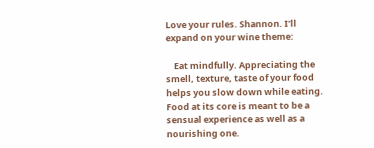Love your rules. Shannon. I’ll expand on your wine theme:

    Eat mindfully. Appreciating the smell, texture, taste of your food helps you slow down while eating. Food at its core is meant to be a sensual experience as well as a nourishing one.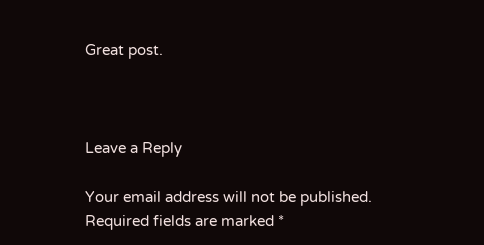Great post.



Leave a Reply

Your email address will not be published. Required fields are marked *